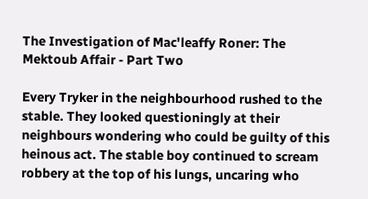The Investigation of Mac'leaffy Roner: The Mektoub Affair - Part Two

Every Tryker in the neighbourhood rushed to the stable. They looked questioningly at their neighbours wondering who could be guilty of this heinous act. The stable boy continued to scream robbery at the top of his lungs, uncaring who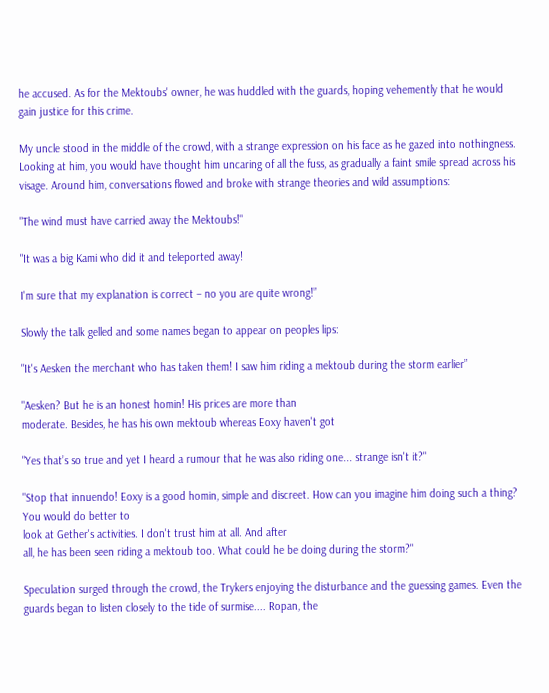he accused. As for the Mektoubs' owner, he was huddled with the guards, hoping vehemently that he would gain justice for this crime.

My uncle stood in the middle of the crowd, with a strange expression on his face as he gazed into nothingness. Looking at him, you would have thought him uncaring of all the fuss, as gradually a faint smile spread across his visage. Around him, conversations flowed and broke with strange theories and wild assumptions:

"The wind must have carried away the Mektoubs!"

"It was a big Kami who did it and teleported away!

I'm sure that my explanation is correct – no you are quite wrong!”

Slowly the talk gelled and some names began to appear on peoples lips:

"It's Aesken the merchant who has taken them! I saw him riding a mektoub during the storm earlier”

"Aesken? But he is an honest homin! His prices are more than
moderate. Besides, he has his own mektoub whereas Eoxy haven't got

"Yes that’s so true and yet I heard a rumour that he was also riding one... strange isn't it?"

"Stop that innuendo! Eoxy is a good homin, simple and discreet. How can you imagine him doing such a thing? You would do better to
look at Gether's activities. I don't trust him at all. And after
all, he has been seen riding a mektoub too. What could he be doing during the storm?"

Speculation surged through the crowd, the Trykers enjoying the disturbance and the guessing games. Even the guards began to listen closely to the tide of surmise.... Ropan, the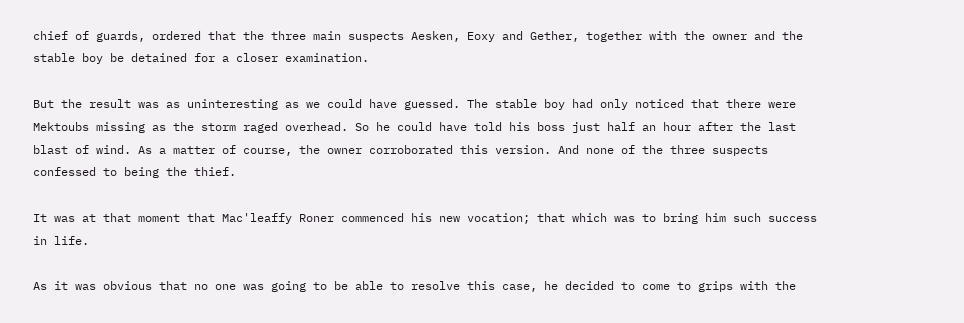chief of guards, ordered that the three main suspects Aesken, Eoxy and Gether, together with the owner and the stable boy be detained for a closer examination.

But the result was as uninteresting as we could have guessed. The stable boy had only noticed that there were Mektoubs missing as the storm raged overhead. So he could have told his boss just half an hour after the last blast of wind. As a matter of course, the owner corroborated this version. And none of the three suspects confessed to being the thief.

It was at that moment that Mac'leaffy Roner commenced his new vocation; that which was to bring him such success in life.

As it was obvious that no one was going to be able to resolve this case, he decided to come to grips with the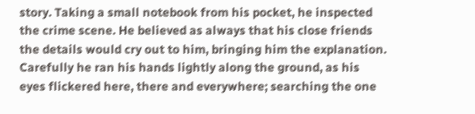story. Taking a small notebook from his pocket, he inspected the crime scene. He believed as always that his close friends the details would cry out to him, bringing him the explanation. Carefully he ran his hands lightly along the ground, as his eyes flickered here, there and everywhere; searching the one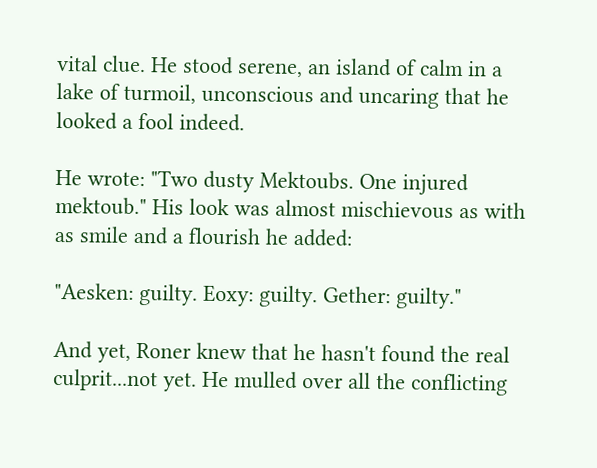vital clue. He stood serene, an island of calm in a lake of turmoil, unconscious and uncaring that he looked a fool indeed.

He wrote: "Two dusty Mektoubs. One injured mektoub." His look was almost mischievous as with as smile and a flourish he added:

"Aesken: guilty. Eoxy: guilty. Gether: guilty."

And yet, Roner knew that he hasn't found the real culprit...not yet. He mulled over all the conflicting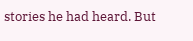stories he had heard. But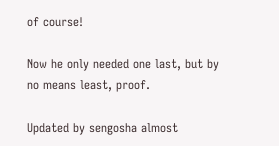of course!

Now he only needed one last, but by no means least, proof.

Updated by sengosha almost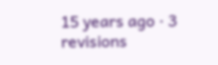15 years ago · 3 revisions